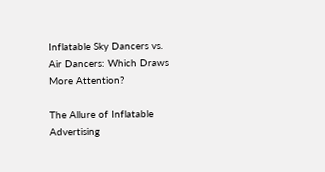Inflatable Sky Dancers vs. Air Dancers: Which Draws More Attention?

The Allure of Inflatable Advertising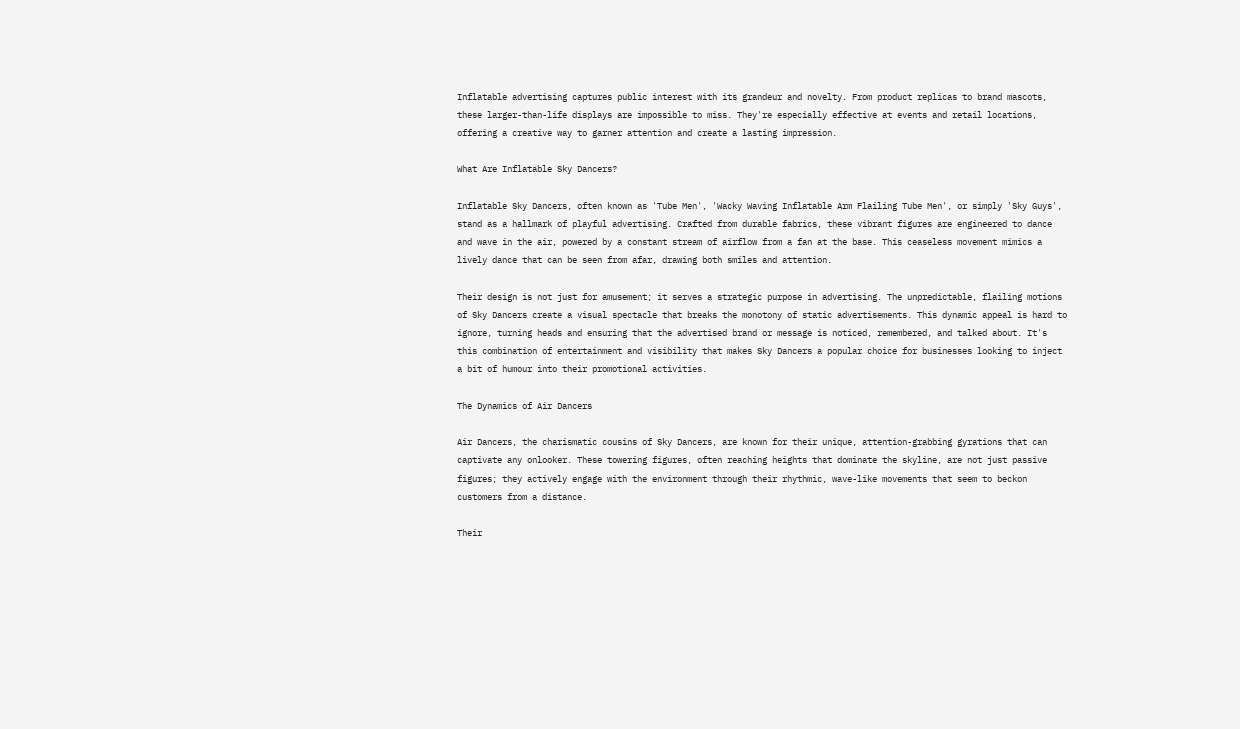Inflatable advertising captures public interest with its grandeur and novelty. From product replicas to brand mascots, these larger-than-life displays are impossible to miss. They're especially effective at events and retail locations, offering a creative way to garner attention and create a lasting impression.

What Are Inflatable Sky Dancers?

Inflatable Sky Dancers, often known as 'Tube Men', 'Wacky Waving Inflatable Arm Flailing Tube Men', or simply 'Sky Guys', stand as a hallmark of playful advertising. Crafted from durable fabrics, these vibrant figures are engineered to dance and wave in the air, powered by a constant stream of airflow from a fan at the base. This ceaseless movement mimics a lively dance that can be seen from afar, drawing both smiles and attention.

Their design is not just for amusement; it serves a strategic purpose in advertising. The unpredictable, flailing motions of Sky Dancers create a visual spectacle that breaks the monotony of static advertisements. This dynamic appeal is hard to ignore, turning heads and ensuring that the advertised brand or message is noticed, remembered, and talked about. It's this combination of entertainment and visibility that makes Sky Dancers a popular choice for businesses looking to inject a bit of humour into their promotional activities.

The Dynamics of Air Dancers

Air Dancers, the charismatic cousins of Sky Dancers, are known for their unique, attention-grabbing gyrations that can captivate any onlooker. These towering figures, often reaching heights that dominate the skyline, are not just passive figures; they actively engage with the environment through their rhythmic, wave-like movements that seem to beckon customers from a distance.

Their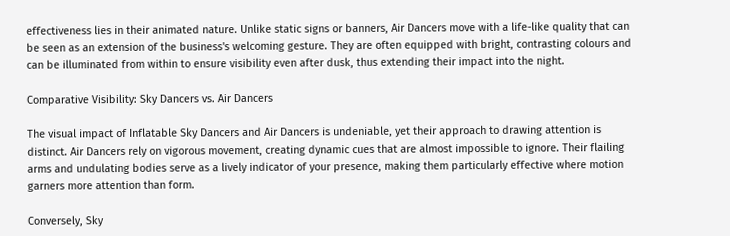effectiveness lies in their animated nature. Unlike static signs or banners, Air Dancers move with a life-like quality that can be seen as an extension of the business's welcoming gesture. They are often equipped with bright, contrasting colours and can be illuminated from within to ensure visibility even after dusk, thus extending their impact into the night.

Comparative Visibility: Sky Dancers vs. Air Dancers

The visual impact of Inflatable Sky Dancers and Air Dancers is undeniable, yet their approach to drawing attention is distinct. Air Dancers rely on vigorous movement, creating dynamic cues that are almost impossible to ignore. Their flailing arms and undulating bodies serve as a lively indicator of your presence, making them particularly effective where motion garners more attention than form.

Conversely, Sky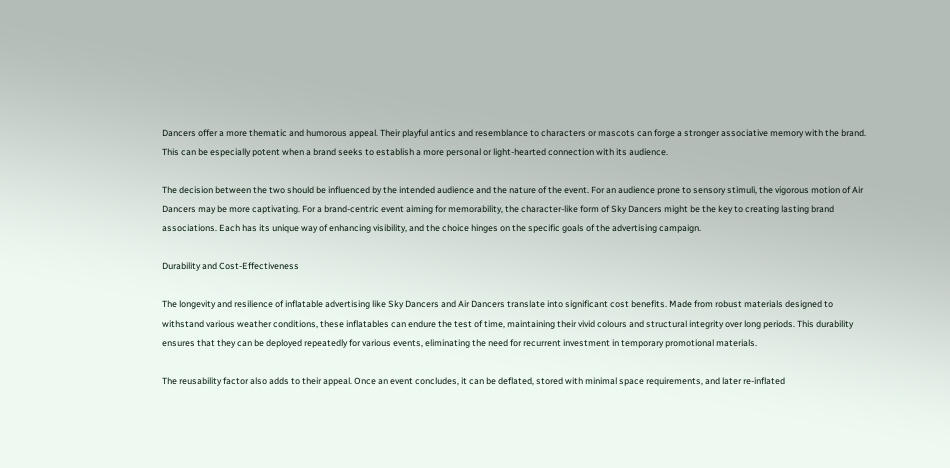Dancers offer a more thematic and humorous appeal. Their playful antics and resemblance to characters or mascots can forge a stronger associative memory with the brand. This can be especially potent when a brand seeks to establish a more personal or light-hearted connection with its audience.

The decision between the two should be influenced by the intended audience and the nature of the event. For an audience prone to sensory stimuli, the vigorous motion of Air Dancers may be more captivating. For a brand-centric event aiming for memorability, the character-like form of Sky Dancers might be the key to creating lasting brand associations. Each has its unique way of enhancing visibility, and the choice hinges on the specific goals of the advertising campaign.

Durability and Cost-Effectiveness

The longevity and resilience of inflatable advertising like Sky Dancers and Air Dancers translate into significant cost benefits. Made from robust materials designed to withstand various weather conditions, these inflatables can endure the test of time, maintaining their vivid colours and structural integrity over long periods. This durability ensures that they can be deployed repeatedly for various events, eliminating the need for recurrent investment in temporary promotional materials.

The reusability factor also adds to their appeal. Once an event concludes, it can be deflated, stored with minimal space requirements, and later re-inflated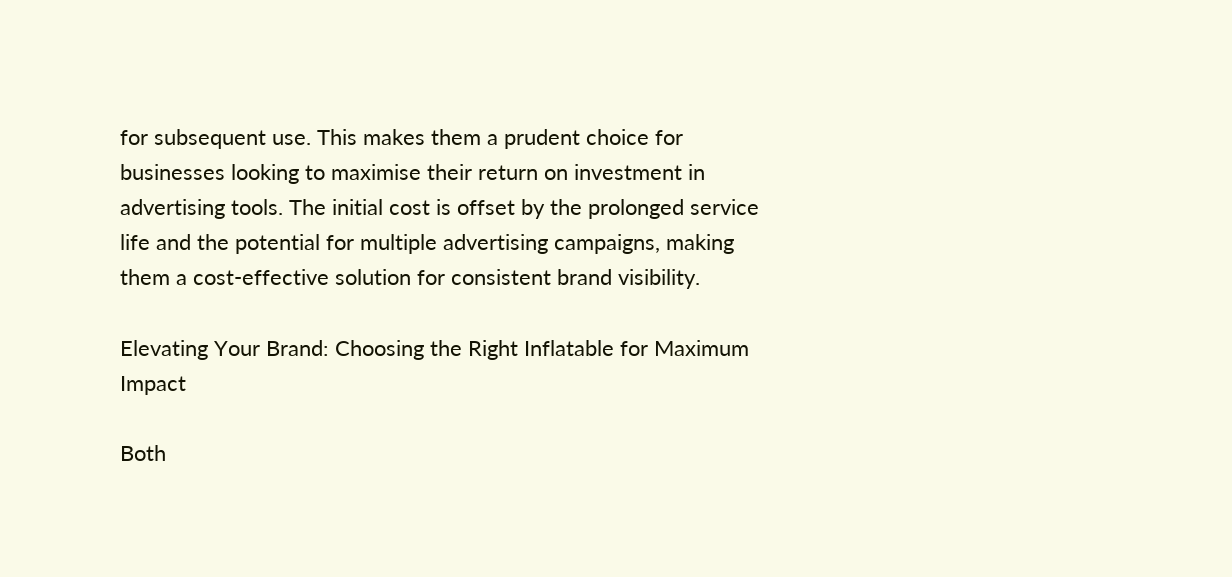for subsequent use. This makes them a prudent choice for businesses looking to maximise their return on investment in advertising tools. The initial cost is offset by the prolonged service life and the potential for multiple advertising campaigns, making them a cost-effective solution for consistent brand visibility.

Elevating Your Brand: Choosing the Right Inflatable for Maximum Impact

Both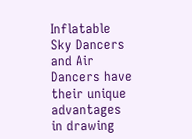Inflatable Sky Dancers and Air Dancers have their unique advantages in drawing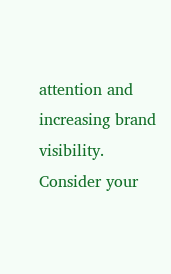attention and increasing brand visibility. Consider your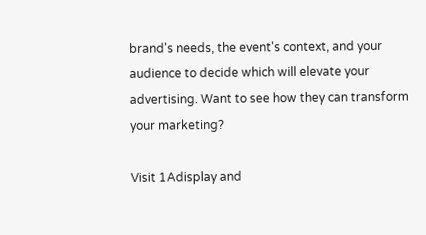brand's needs, the event's context, and your audience to decide which will elevate your advertising. Want to see how they can transform your marketing?

Visit 1Adisplay and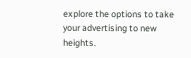explore the options to take your advertising to new heights.